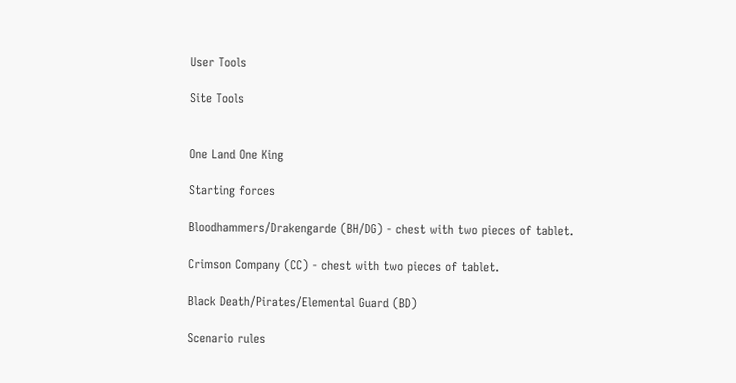User Tools

Site Tools


One Land One King

Starting forces

Bloodhammers/Drakengarde (BH/DG) - chest with two pieces of tablet.

Crimson Company (CC) - chest with two pieces of tablet.

Black Death/Pirates/Elemental Guard (BD)

Scenario rules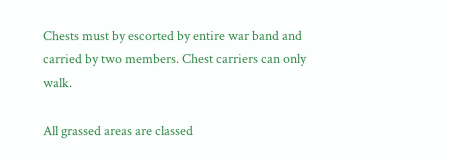Chests must by escorted by entire war band and carried by two members. Chest carriers can only walk.

All grassed areas are classed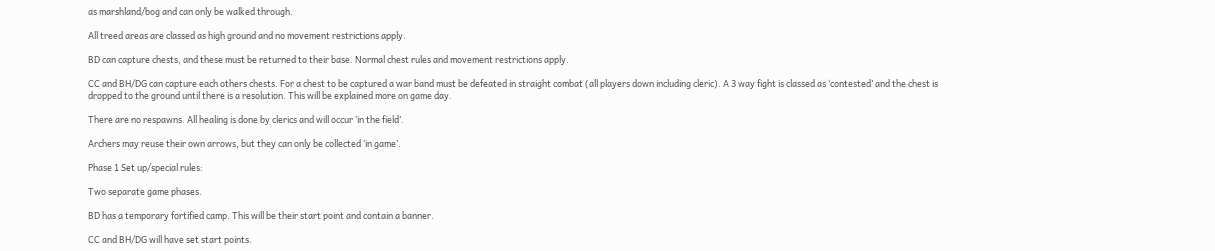as marshland/bog and can only be walked through.

All treed areas are classed as high ground and no movement restrictions apply.

BD can capture chests, and these must be returned to their base. Normal chest rules and movement restrictions apply.

CC and BH/DG can capture each others chests. For a chest to be captured a war band must be defeated in straight combat (all players down including cleric). A 3 way fight is classed as ‘contested’ and the chest is dropped to the ground until there is a resolution. This will be explained more on game day.

There are no respawns. All healing is done by clerics and will occur ‘in the field’.

Archers may reuse their own arrows, but they can only be collected ‘in game’.

Phase 1 Set up/special rules:

Two separate game phases.

BD has a temporary fortified camp. This will be their start point and contain a banner.

CC and BH/DG will have set start points.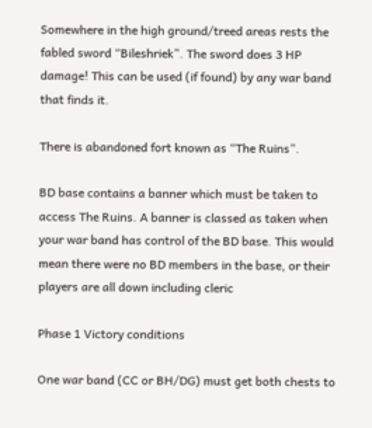Somewhere in the high ground/treed areas rests the fabled sword “Bileshriek”. The sword does 3 HP damage! This can be used (if found) by any war band that finds it.

There is abandoned fort known as “The Ruins”.

BD base contains a banner which must be taken to access The Ruins. A banner is classed as taken when your war band has control of the BD base. This would mean there were no BD members in the base, or their players are all down including cleric

Phase 1 Victory conditions

One war band (CC or BH/DG) must get both chests to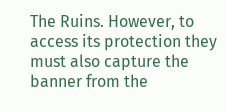The Ruins. However, to access its protection they must also capture the banner from the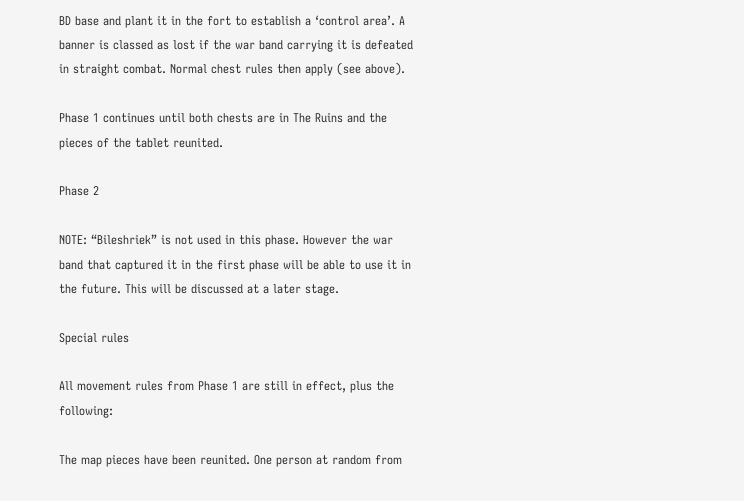BD base and plant it in the fort to establish a ‘control area’. A banner is classed as lost if the war band carrying it is defeated in straight combat. Normal chest rules then apply (see above).

Phase 1 continues until both chests are in The Ruins and the pieces of the tablet reunited.

Phase 2

NOTE: “Bileshriek” is not used in this phase. However the war band that captured it in the first phase will be able to use it in the future. This will be discussed at a later stage.

Special rules

All movement rules from Phase 1 are still in effect, plus the following:

The map pieces have been reunited. One person at random from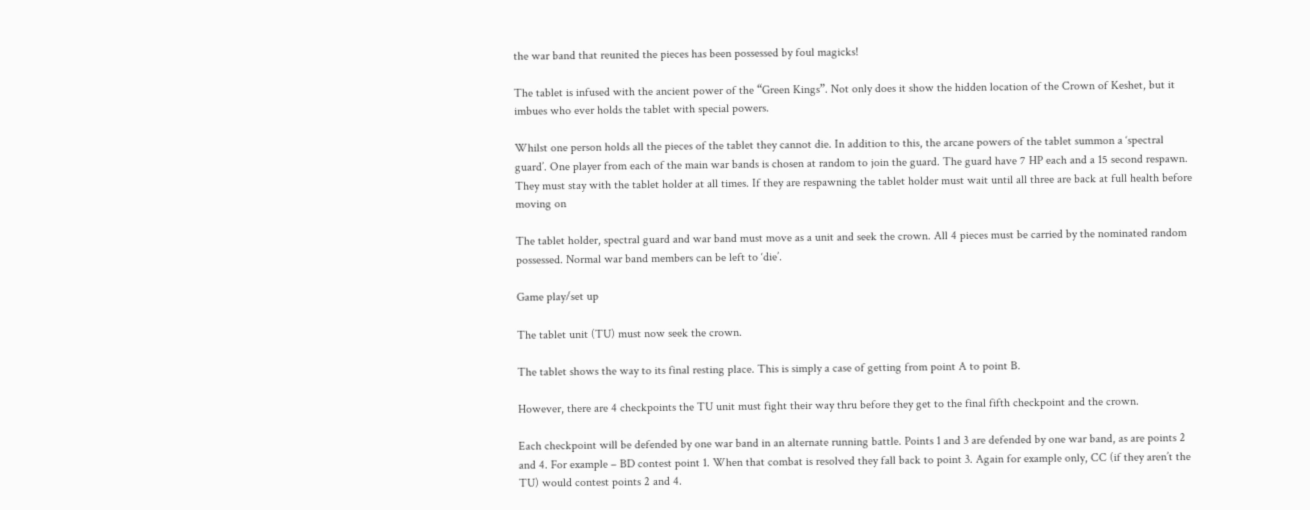the war band that reunited the pieces has been possessed by foul magicks!

The tablet is infused with the ancient power of the “Green Kings”. Not only does it show the hidden location of the Crown of Keshet, but it imbues who ever holds the tablet with special powers.

Whilst one person holds all the pieces of the tablet they cannot die. In addition to this, the arcane powers of the tablet summon a ‘spectral guard’. One player from each of the main war bands is chosen at random to join the guard. The guard have 7 HP each and a 15 second respawn. They must stay with the tablet holder at all times. If they are respawning the tablet holder must wait until all three are back at full health before moving on

The tablet holder, spectral guard and war band must move as a unit and seek the crown. All 4 pieces must be carried by the nominated random possessed. Normal war band members can be left to ‘die’.

Game play/set up

The tablet unit (TU) must now seek the crown.

The tablet shows the way to its final resting place. This is simply a case of getting from point A to point B.

However, there are 4 checkpoints the TU unit must fight their way thru before they get to the final fifth checkpoint and the crown.

Each checkpoint will be defended by one war band in an alternate running battle. Points 1 and 3 are defended by one war band, as are points 2 and 4. For example – BD contest point 1. When that combat is resolved they fall back to point 3. Again for example only, CC (if they aren’t the TU) would contest points 2 and 4.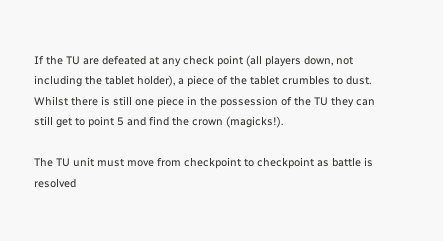If the TU are defeated at any check point (all players down, not including the tablet holder), a piece of the tablet crumbles to dust. Whilst there is still one piece in the possession of the TU they can still get to point 5 and find the crown (magicks!).

The TU unit must move from checkpoint to checkpoint as battle is resolved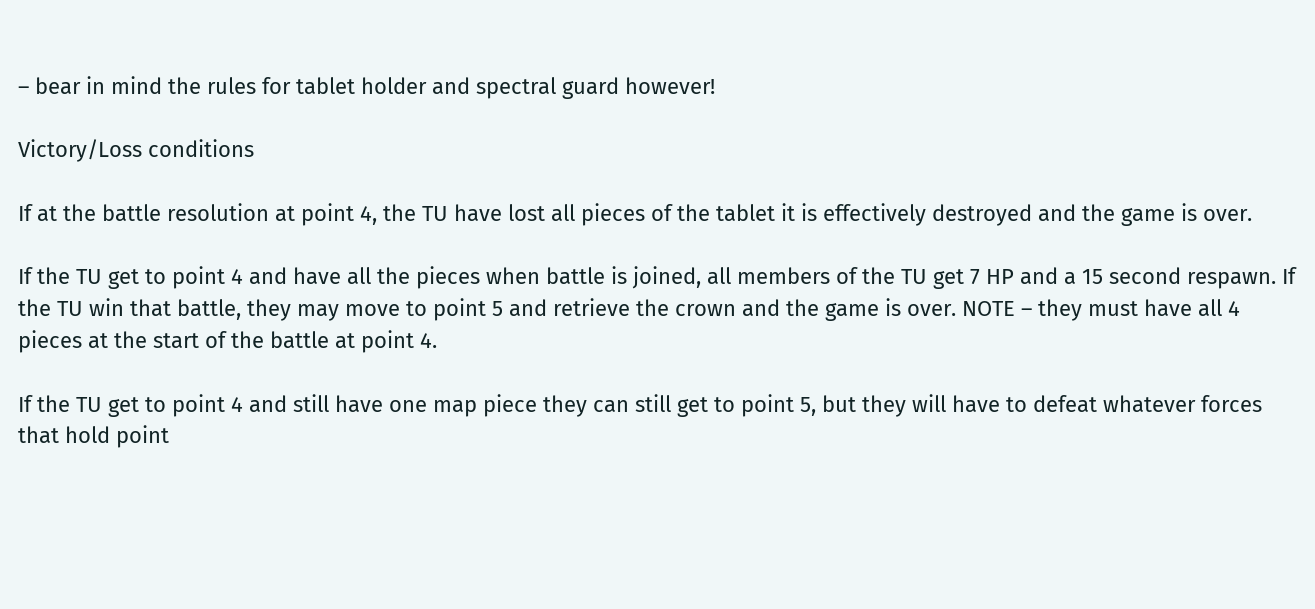– bear in mind the rules for tablet holder and spectral guard however!

Victory/Loss conditions

If at the battle resolution at point 4, the TU have lost all pieces of the tablet it is effectively destroyed and the game is over.

If the TU get to point 4 and have all the pieces when battle is joined, all members of the TU get 7 HP and a 15 second respawn. If the TU win that battle, they may move to point 5 and retrieve the crown and the game is over. NOTE – they must have all 4 pieces at the start of the battle at point 4.

If the TU get to point 4 and still have one map piece they can still get to point 5, but they will have to defeat whatever forces that hold point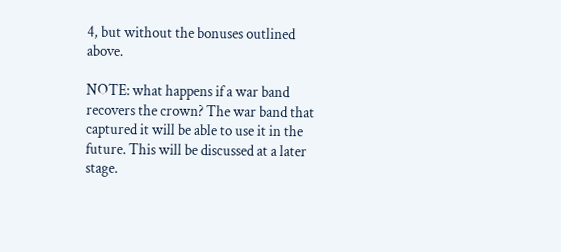4, but without the bonuses outlined above.

NOTE: what happens if a war band recovers the crown? The war band that captured it will be able to use it in the future. This will be discussed at a later stage.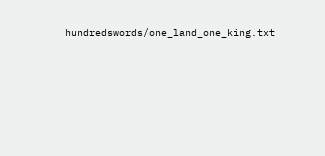hundredswords/one_land_one_king.txt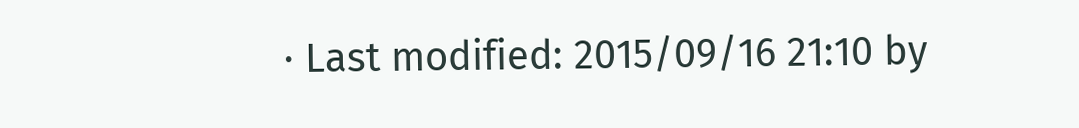· Last modified: 2015/09/16 21:10 by